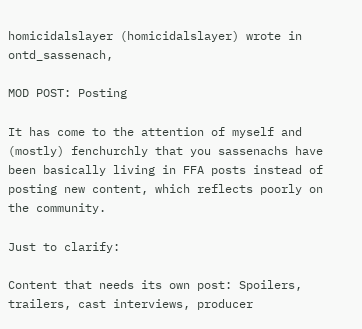homicidalslayer (homicidalslayer) wrote in ontd_sassenach,

MOD POST: Posting

It has come to the attention of myself and (mostly) fenchurchly that you sassenachs have been basically living in FFA posts instead of posting new content, which reflects poorly on the community.

Just to clarify:

Content that needs its own post: Spoilers, trailers, cast interviews, producer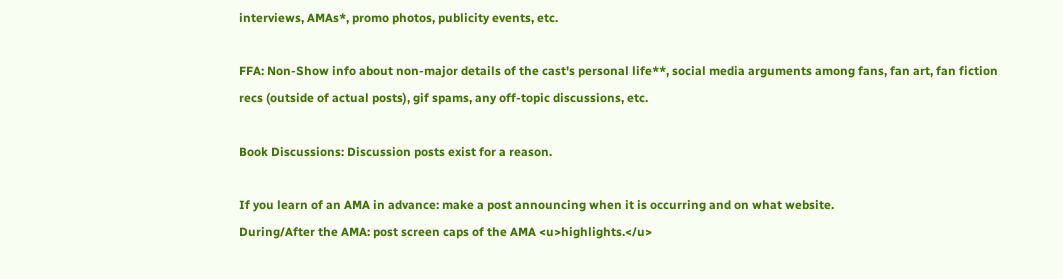interviews, AMAs*, promo photos, publicity events, etc.

FFA: Non-Show info about non-major details of the cast's personal life**, social media arguments among fans, fan art, fan fiction recs (outside of actual posts), gif spams, any off-topic discussions, etc.

Book Discussions: Discussion posts exist for a reason.

If you learn of an AMA in advance: make a post announcing when it is occurring and on what website.
During/After the AMA: post screen caps of the AMA <u>highlights.</u>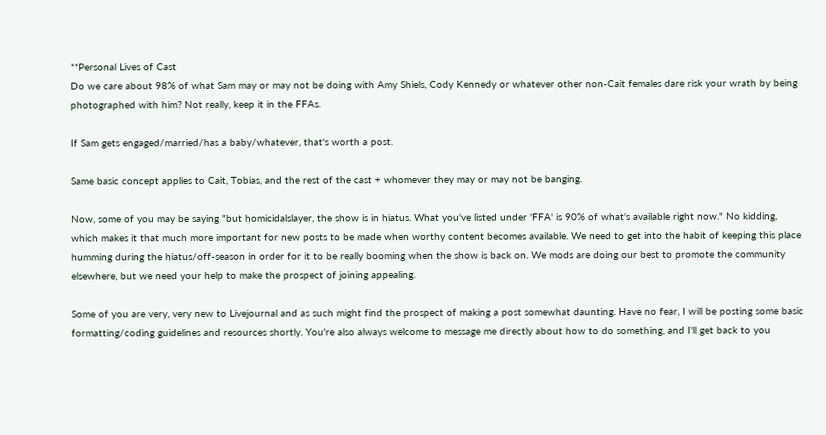**Personal Lives of Cast
Do we care about 98% of what Sam may or may not be doing with Amy Shiels, Cody Kennedy or whatever other non-Cait females dare risk your wrath by being photographed with him? Not really, keep it in the FFAs.

If Sam gets engaged/married/has a baby/whatever, that's worth a post.

Same basic concept applies to Cait, Tobias, and the rest of the cast + whomever they may or may not be banging.

Now, some of you may be saying "but homicidalslayer, the show is in hiatus. What you've listed under 'FFA' is 90% of what's available right now." No kidding, which makes it that much more important for new posts to be made when worthy content becomes available. We need to get into the habit of keeping this place humming during the hiatus/off-season in order for it to be really booming when the show is back on. We mods are doing our best to promote the community elsewhere, but we need your help to make the prospect of joining appealing.

Some of you are very, very new to Livejournal and as such might find the prospect of making a post somewhat daunting. Have no fear, I will be posting some basic formatting/coding guidelines and resources shortly. You're also always welcome to message me directly about how to do something, and I'll get back to you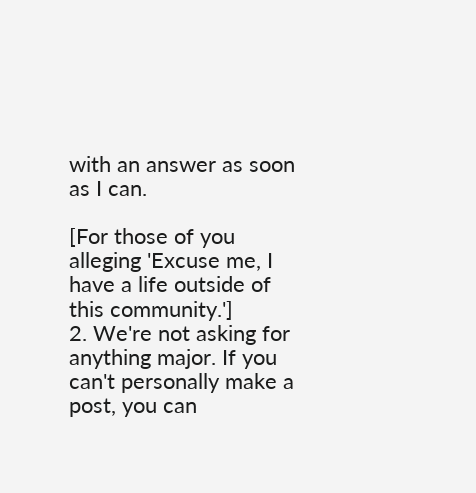with an answer as soon as I can.

[For those of you alleging 'Excuse me, I have a life outside of this community.']
2. We're not asking for anything major. If you can't personally make a post, you can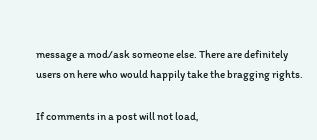message a mod/ask someone else. There are definitely users on here who would happily take the bragging rights.

If comments in a post will not load,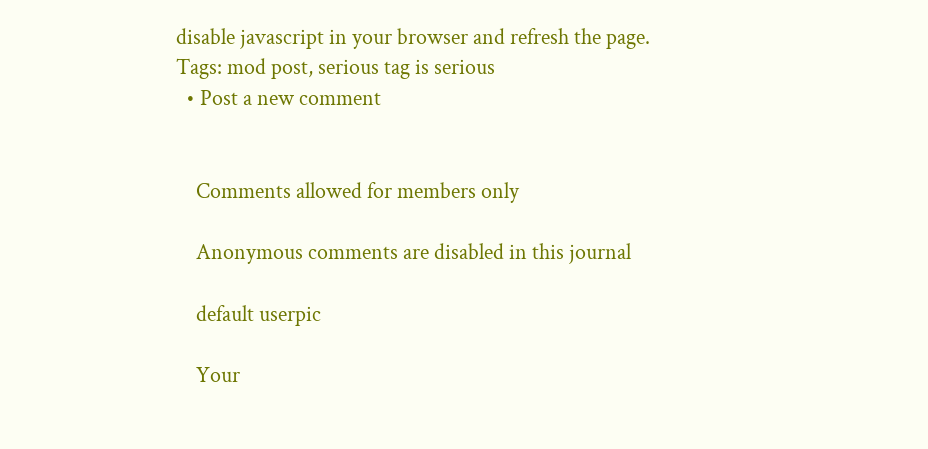disable javascript in your browser and refresh the page.
Tags: mod post, serious tag is serious
  • Post a new comment


    Comments allowed for members only

    Anonymous comments are disabled in this journal

    default userpic

    Your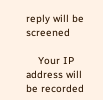reply will be screened

    Your IP address will be recorded